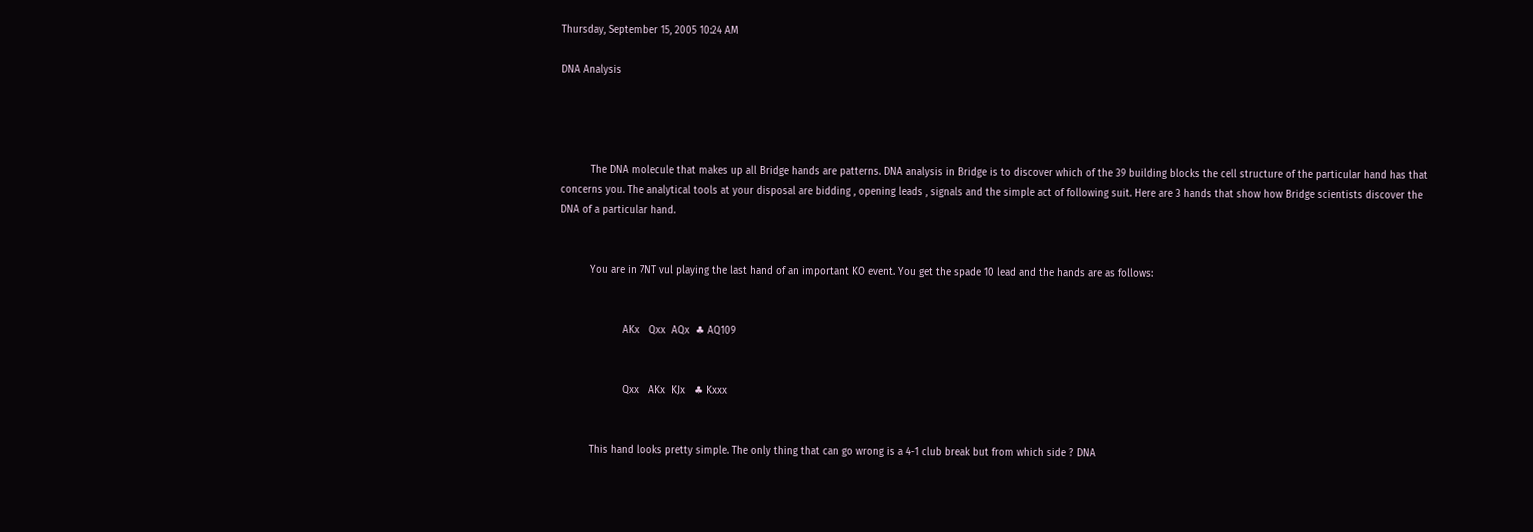Thursday, September 15, 2005 10:24 AM

DNA Analysis




          The DNA molecule that makes up all Bridge hands are patterns. DNA analysis in Bridge is to discover which of the 39 building blocks the cell structure of the particular hand has that concerns you. The analytical tools at your disposal are bidding , opening leads , signals and the simple act of following suit. Here are 3 hands that show how Bridge scientists discover the DNA of a particular hand.


          You are in 7NT vul playing the last hand of an important KO event. You get the spade 10 lead and the hands are as follows:


                     AKx   Qxx  AQx  ♣ AQ109


                     Qxx   AKx  KJx   ♣ Kxxx


          This hand looks pretty simple. The only thing that can go wrong is a 4-1 club break but from which side ? DNA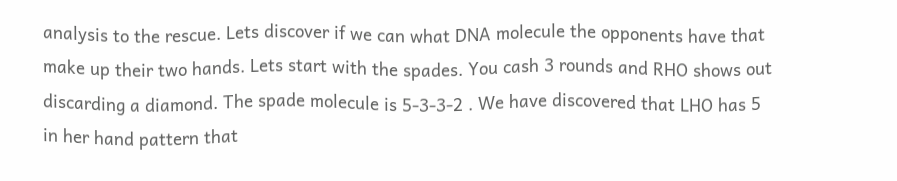analysis to the rescue. Lets discover if we can what DNA molecule the opponents have that make up their two hands. Lets start with the spades. You cash 3 rounds and RHO shows out discarding a diamond. The spade molecule is 5-3-3-2 . We have discovered that LHO has 5 in her hand pattern that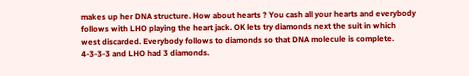makes up her DNA structure. How about hearts ? You cash all your hearts and everybody follows with LHO playing the heart jack. OK lets try diamonds next the suit in which west discarded. Everybody follows to diamonds so that DNA molecule is complete. 4-3-3-3 and LHO had 3 diamonds.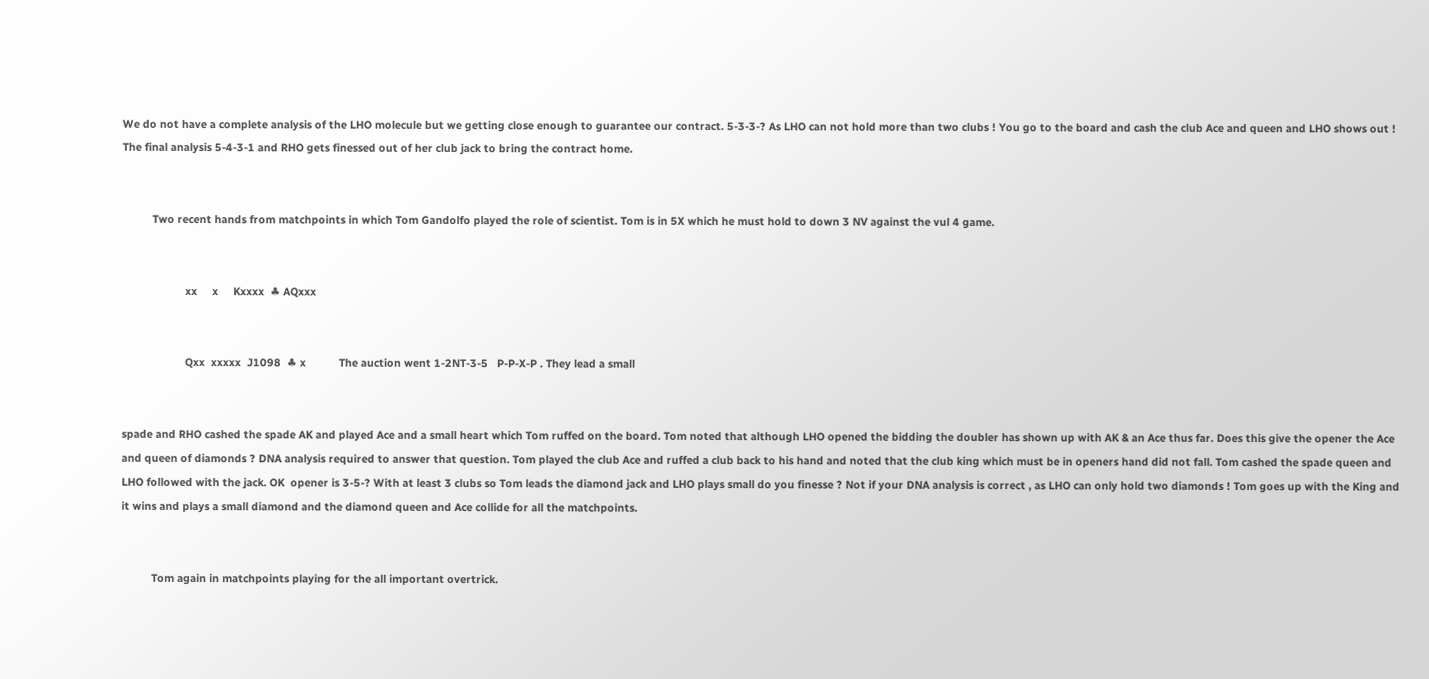We do not have a complete analysis of the LHO molecule but we getting close enough to guarantee our contract. 5-3-3-? As LHO can not hold more than two clubs ! You go to the board and cash the club Ace and queen and LHO shows out ! The final analysis 5-4-3-1 and RHO gets finessed out of her club jack to bring the contract home.


          Two recent hands from matchpoints in which Tom Gandolfo played the role of scientist. Tom is in 5X which he must hold to down 3 NV against the vul 4 game.


                     xx     x     Kxxxx  ♣ AQxxx


                     Qxx  xxxxx  J1098  ♣ x           The auction went 1-2NT-3-5   P-P-X-P . They lead a small


spade and RHO cashed the spade AK and played Ace and a small heart which Tom ruffed on the board. Tom noted that although LHO opened the bidding the doubler has shown up with AK & an Ace thus far. Does this give the opener the Ace and queen of diamonds ? DNA analysis required to answer that question. Tom played the club Ace and ruffed a club back to his hand and noted that the club king which must be in openers hand did not fall. Tom cashed the spade queen and LHO followed with the jack. OK  opener is 3-5-? With at least 3 clubs so Tom leads the diamond jack and LHO plays small do you finesse ? Not if your DNA analysis is correct , as LHO can only hold two diamonds ! Tom goes up with the King and it wins and plays a small diamond and the diamond queen and Ace collide for all the matchpoints.


          Tom again in matchpoints playing for the all important overtrick.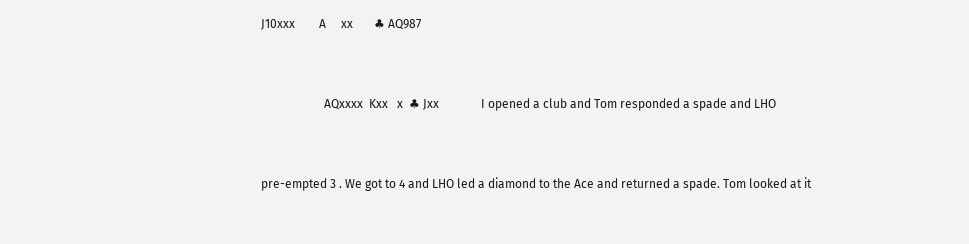J10xxx        A     xx       ♣ AQ987


                     AQxxxx  Kxx   x  ♣ Jxx              I opened a club and Tom responded a spade and LHO


pre-empted 3 . We got to 4 and LHO led a diamond to the Ace and returned a spade. Tom looked at it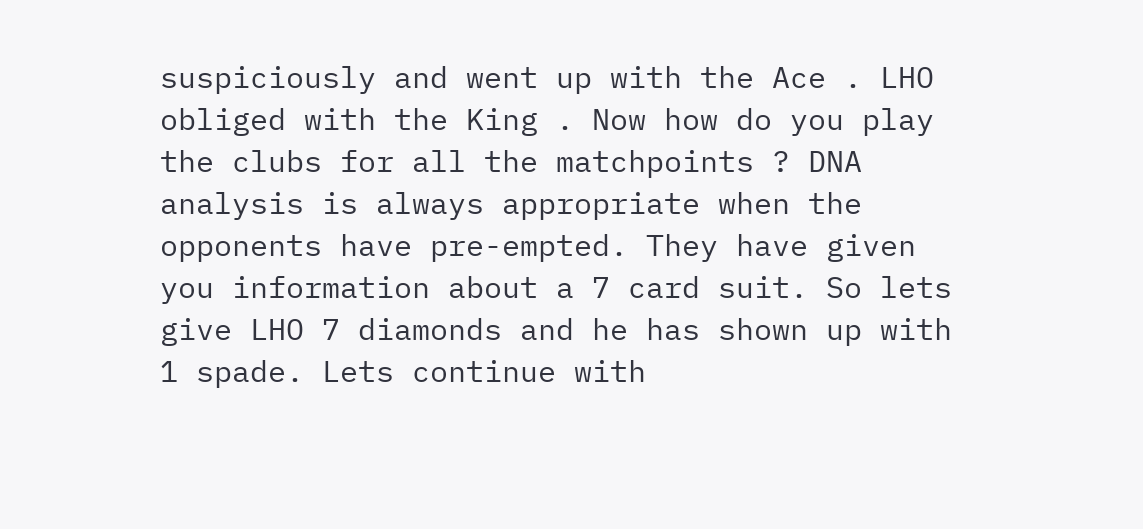suspiciously and went up with the Ace . LHO obliged with the King . Now how do you play the clubs for all the matchpoints ? DNA analysis is always appropriate when the opponents have pre-empted. They have given you information about a 7 card suit. So lets give LHO 7 diamonds and he has shown up with 1 spade. Lets continue with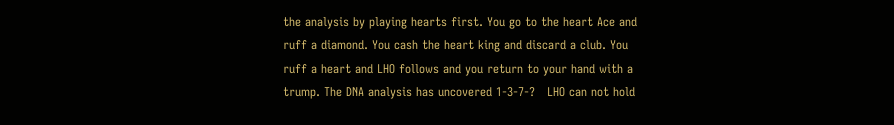the analysis by playing hearts first. You go to the heart Ace and ruff a diamond. You cash the heart king and discard a club. You ruff a heart and LHO follows and you return to your hand with a trump. The DNA analysis has uncovered 1-3-7-?   LHO can not hold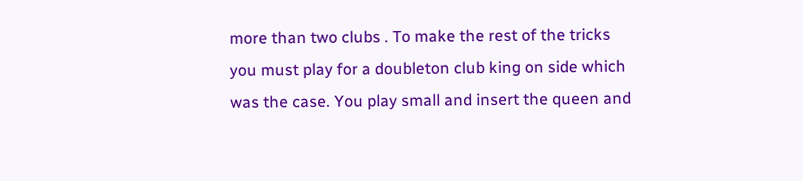more than two clubs . To make the rest of the tricks you must play for a doubleton club king on side which was the case. You play small and insert the queen and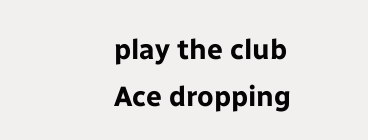play the club Ace dropping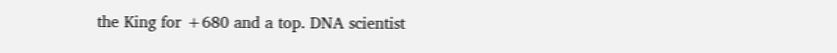the King for +680 and a top. DNA scientist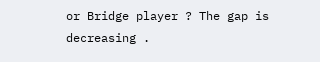or Bridge player ? The gap is decreasing .